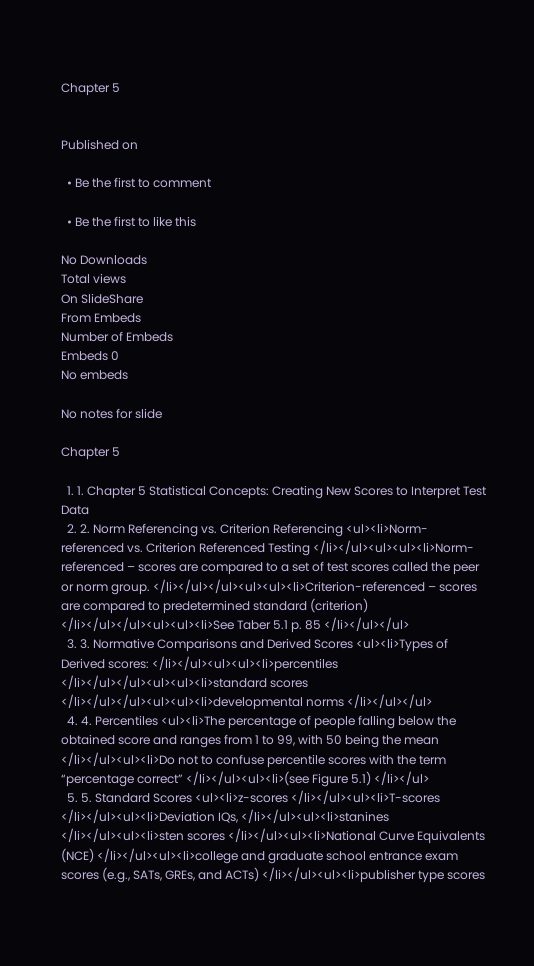Chapter 5


Published on

  • Be the first to comment

  • Be the first to like this

No Downloads
Total views
On SlideShare
From Embeds
Number of Embeds
Embeds 0
No embeds

No notes for slide

Chapter 5

  1. 1. Chapter 5 Statistical Concepts: Creating New Scores to Interpret Test Data
  2. 2. Norm Referencing vs. Criterion Referencing <ul><li>Norm-referenced vs. Criterion Referenced Testing </li></ul><ul><ul><li>Norm-referenced – scores are compared to a set of test scores called the peer or norm group. </li></ul></ul><ul><ul><li>Criterion-referenced – scores are compared to predetermined standard (criterion) </li></ul></ul><ul><ul><li>See Taber 5.1 p. 85 </li></ul></ul>
  3. 3. Normative Comparisons and Derived Scores <ul><li>Types of Derived scores: </li></ul><ul><ul><li>percentiles </li></ul></ul><ul><ul><li>standard scores </li></ul></ul><ul><ul><li>developmental norms </li></ul></ul>
  4. 4. Percentiles <ul><li>The percentage of people falling below the obtained score and ranges from 1 to 99, with 50 being the mean </li></ul><ul><li>Do not to confuse percentile scores with the term “percentage correct” </li></ul><ul><li>(see Figure 5.1) </li></ul>
  5. 5. Standard Scores <ul><li>z-scores </li></ul><ul><li>T-scores </li></ul><ul><li>Deviation IQs, </li></ul><ul><li>stanines </li></ul><ul><li>sten scores </li></ul><ul><li>National Curve Equivalents (NCE) </li></ul><ul><li>college and graduate school entrance exam scores (e.g., SATs, GREs, and ACTs) </li></ul><ul><li>publisher type scores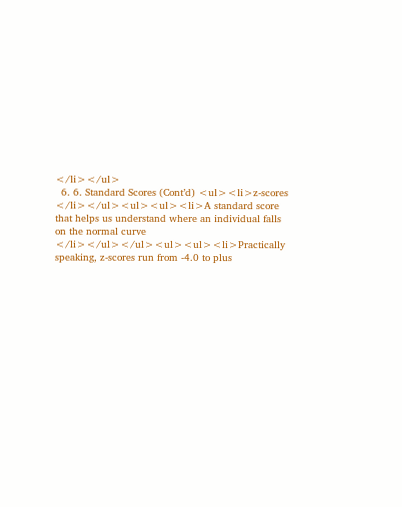</li></ul>
  6. 6. Standard Scores (Cont’d) <ul><li>z-scores </li></ul><ul><ul><li>A standard score that helps us understand where an individual falls on the normal curve </li></ul></ul><ul><ul><li>Practically speaking, z-scores run from -4.0 to plus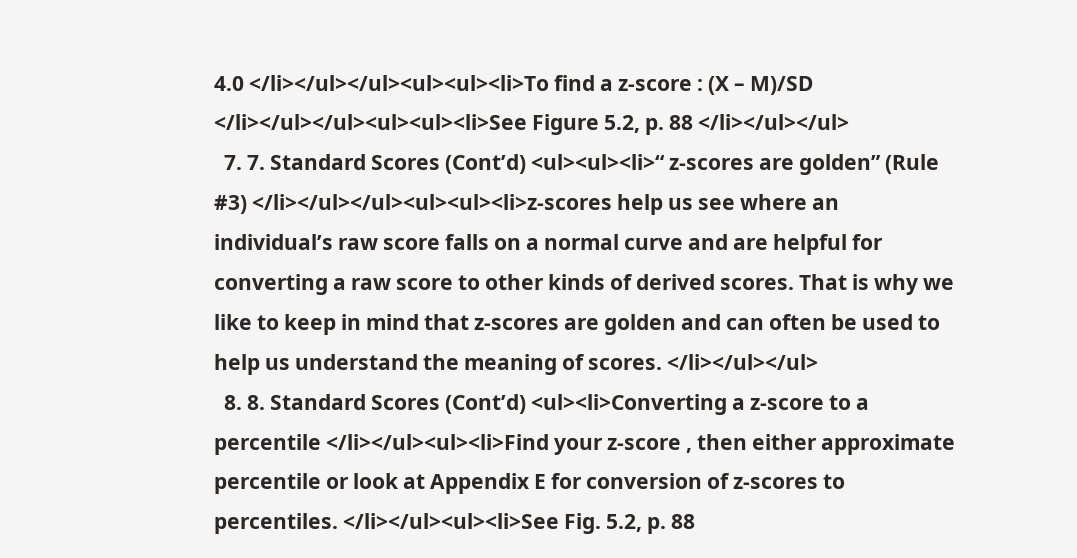4.0 </li></ul></ul><ul><ul><li>To find a z-score : (X – M)/SD </li></ul></ul><ul><ul><li>See Figure 5.2, p. 88 </li></ul></ul>
  7. 7. Standard Scores (Cont’d) <ul><ul><li>“ z-scores are golden” (Rule #3) </li></ul></ul><ul><ul><li>z-scores help us see where an individual’s raw score falls on a normal curve and are helpful for converting a raw score to other kinds of derived scores. That is why we like to keep in mind that z-scores are golden and can often be used to help us understand the meaning of scores. </li></ul></ul>
  8. 8. Standard Scores (Cont’d) <ul><li>Converting a z-score to a percentile </li></ul><ul><li>Find your z-score , then either approximate percentile or look at Appendix E for conversion of z-scores to percentiles. </li></ul><ul><li>See Fig. 5.2, p. 88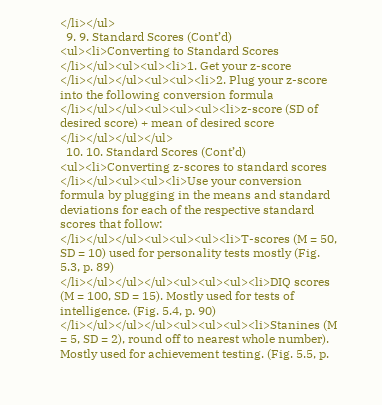</li></ul>
  9. 9. Standard Scores (Cont’d) <ul><li>Converting to Standard Scores </li></ul><ul><ul><li>1. Get your z-score </li></ul></ul><ul><ul><li>2. Plug your z-score into the following conversion formula </li></ul></ul><ul><ul><ul><li>z-score (SD of desired score) + mean of desired score </li></ul></ul></ul>
  10. 10. Standard Scores (Cont’d) <ul><li>Converting z-scores to standard scores </li></ul><ul><ul><li>Use your conversion formula by plugging in the means and standard deviations for each of the respective standard scores that follow: </li></ul></ul><ul><ul><ul><li>T-scores (M = 50, SD = 10) used for personality tests mostly (Fig. 5.3, p. 89) </li></ul></ul></ul><ul><ul><ul><li>DIQ scores (M = 100, SD = 15). Mostly used for tests of intelligence. (Fig. 5.4, p. 90) </li></ul></ul></ul><ul><ul><ul><li>Stanines (M = 5, SD = 2), round off to nearest whole number). Mostly used for achievement testing. (Fig. 5.5, p.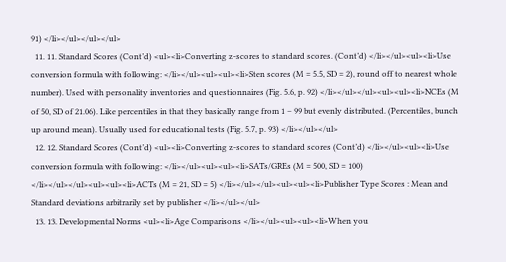91) </li></ul></ul></ul>
  11. 11. Standard Scores (Cont’d) <ul><li>Converting z-scores to standard scores. (Cont’d) </li></ul><ul><li>Use conversion formula with following: </li></ul><ul><ul><li>Sten scores (M = 5.5, SD = 2), round off to nearest whole number). Used with personality inventories and questionnaires (Fig. 5.6, p. 92) </li></ul></ul><ul><ul><li>NCEs (M of 50, SD of 21.06). Like percentiles in that they basically range from 1 – 99 but evenly distributed. (Percentiles, bunch up around mean). Usually used for educational tests (Fig. 5.7, p. 93) </li></ul></ul>
  12. 12. Standard Scores (Cont’d) <ul><li>Converting z-scores to standard scores (Cont’d) </li></ul><ul><li>Use conversion formula with following: </li></ul><ul><ul><li>SATs/GREs (M = 500, SD = 100) </li></ul></ul><ul><ul><li>ACTs (M = 21, SD = 5) </li></ul></ul><ul><ul><li>Publisher Type Scores : Mean and Standard deviations arbitrarily set by publisher </li></ul></ul>
  13. 13. Developmental Norms <ul><li>Age Comparisons </li></ul><ul><ul><li>When you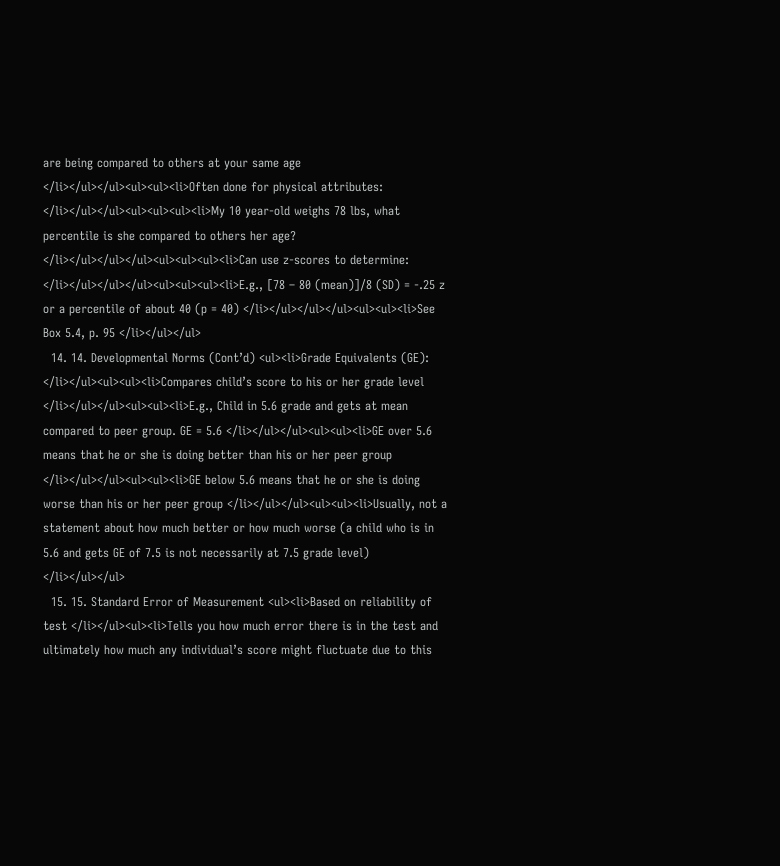are being compared to others at your same age </li></ul></ul><ul><ul><li>Often done for physical attributes: </li></ul></ul><ul><ul><ul><li>My 10 year-old weighs 78 lbs, what percentile is she compared to others her age? </li></ul></ul></ul><ul><ul><ul><li>Can use z-scores to determine: </li></ul></ul></ul><ul><ul><ul><li>E.g., [78 – 80 (mean)]/8 (SD) = -.25 z or a percentile of about 40 (p = 40) </li></ul></ul></ul><ul><ul><li>See Box 5.4, p. 95 </li></ul></ul>
  14. 14. Developmental Norms (Cont’d) <ul><li>Grade Equivalents (GE): </li></ul><ul><ul><li>Compares child’s score to his or her grade level </li></ul></ul><ul><ul><li>E.g., Child in 5.6 grade and gets at mean compared to peer group. GE = 5.6 </li></ul></ul><ul><ul><li>GE over 5.6 means that he or she is doing better than his or her peer group </li></ul></ul><ul><ul><li>GE below 5.6 means that he or she is doing worse than his or her peer group </li></ul></ul><ul><ul><li>Usually, not a statement about how much better or how much worse (a child who is in 5.6 and gets GE of 7.5 is not necessarily at 7.5 grade level) </li></ul></ul>
  15. 15. Standard Error of Measurement <ul><li>Based on reliability of test </li></ul><ul><li>Tells you how much error there is in the test and ultimately how much any individual’s score might fluctuate due to this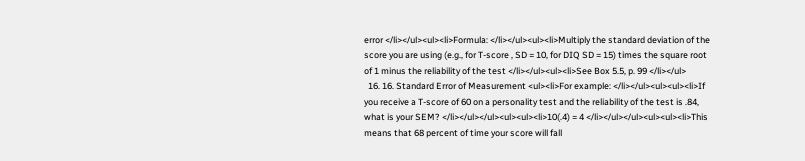error </li></ul><ul><li>Formula: </li></ul><ul><li>Multiply the standard deviation of the score you are using (e.g., for T-score , SD = 10, for DIQ SD = 15) times the square root of 1 minus the reliability of the test </li></ul><ul><li>See Box 5.5, p. 99 </li></ul>
  16. 16. Standard Error of Measurement <ul><li>For example: </li></ul><ul><ul><li>If you receive a T-score of 60 on a personality test and the reliability of the test is .84, what is your SEM? </li></ul></ul><ul><ul><li>10(.4) = 4 </li></ul></ul><ul><ul><li>This means that 68 percent of time your score will fall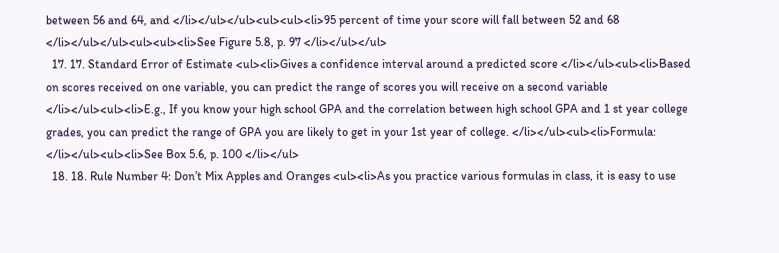between 56 and 64, and </li></ul></ul><ul><ul><li>95 percent of time your score will fall between 52 and 68 </li></ul></ul><ul><ul><li>See Figure 5.8, p. 97 </li></ul></ul>
  17. 17. Standard Error of Estimate <ul><li>Gives a confidence interval around a predicted score </li></ul><ul><li>Based on scores received on one variable, you can predict the range of scores you will receive on a second variable </li></ul><ul><li>E.g., If you know your high school GPA and the correlation between high school GPA and 1 st year college grades, you can predict the range of GPA you are likely to get in your 1st year of college. </li></ul><ul><li>Formula: </li></ul><ul><li>See Box 5.6, p. 100 </li></ul>
  18. 18. Rule Number 4: Don’t Mix Apples and Oranges <ul><li>As you practice various formulas in class, it is easy to use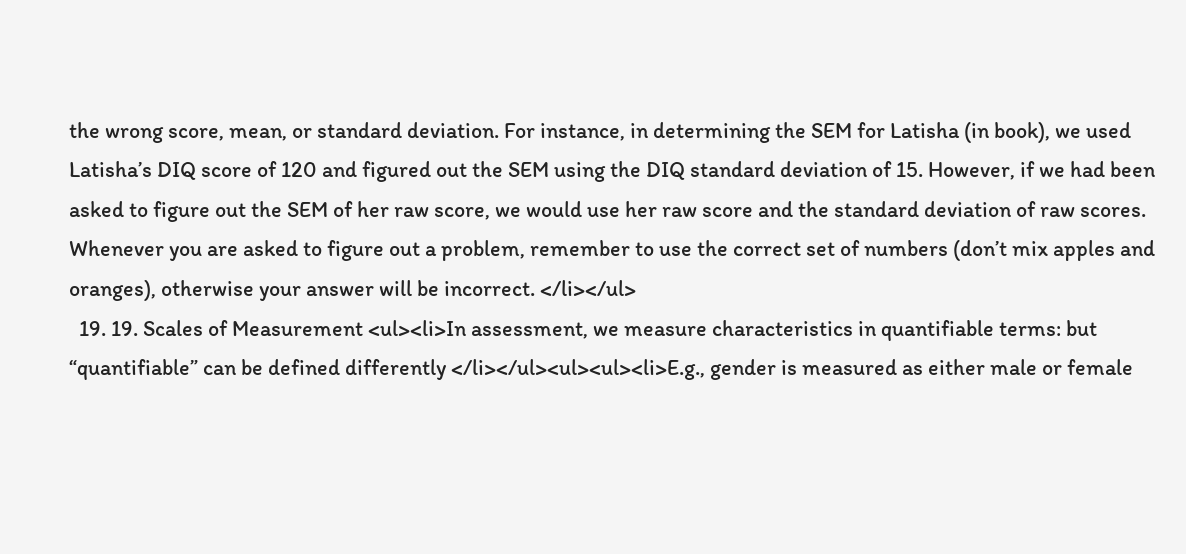the wrong score, mean, or standard deviation. For instance, in determining the SEM for Latisha (in book), we used Latisha’s DIQ score of 120 and figured out the SEM using the DIQ standard deviation of 15. However, if we had been asked to figure out the SEM of her raw score, we would use her raw score and the standard deviation of raw scores. Whenever you are asked to figure out a problem, remember to use the correct set of numbers (don’t mix apples and oranges), otherwise your answer will be incorrect. </li></ul>
  19. 19. Scales of Measurement <ul><li>In assessment, we measure characteristics in quantifiable terms: but “quantifiable” can be defined differently </li></ul><ul><ul><li>E.g., gender is measured as either male or female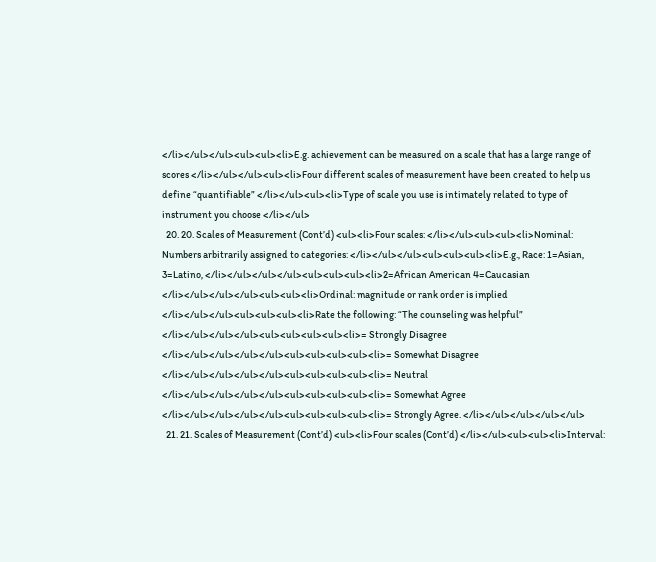</li></ul></ul><ul><ul><li>E.g. achievement can be measured on a scale that has a large range of scores </li></ul></ul><ul><li>Four different scales of measurement have been created to help us define “quantifiable” </li></ul><ul><li>Type of scale you use is intimately related to type of instrument you choose </li></ul>
  20. 20. Scales of Measurement (Cont’d) <ul><li>Four scales: </li></ul><ul><ul><li>Nominal: Numbers arbitrarily assigned to categories: </li></ul></ul><ul><ul><ul><li>E.g., Race: 1=Asian, 3=Latino, </li></ul></ul></ul><ul><ul><ul><li>2=African American 4=Caucasian </li></ul></ul></ul><ul><ul><li>Ordinal: magnitude or rank order is implied </li></ul></ul><ul><ul><ul><li>Rate the following: “The counseling was helpful” </li></ul></ul></ul><ul><ul><ul><ul><li>= Strongly Disagree </li></ul></ul></ul></ul><ul><ul><ul><ul><li>= Somewhat Disagree </li></ul></ul></ul></ul><ul><ul><ul><ul><li>= Neutral </li></ul></ul></ul></ul><ul><ul><ul><ul><li>= Somewhat Agree </li></ul></ul></ul></ul><ul><ul><ul><ul><li>= Strongly Agree. </li></ul></ul></ul></ul>
  21. 21. Scales of Measurement (Cont’d) <ul><li>Four scales (Cont’d) </li></ul><ul><ul><li>Interval: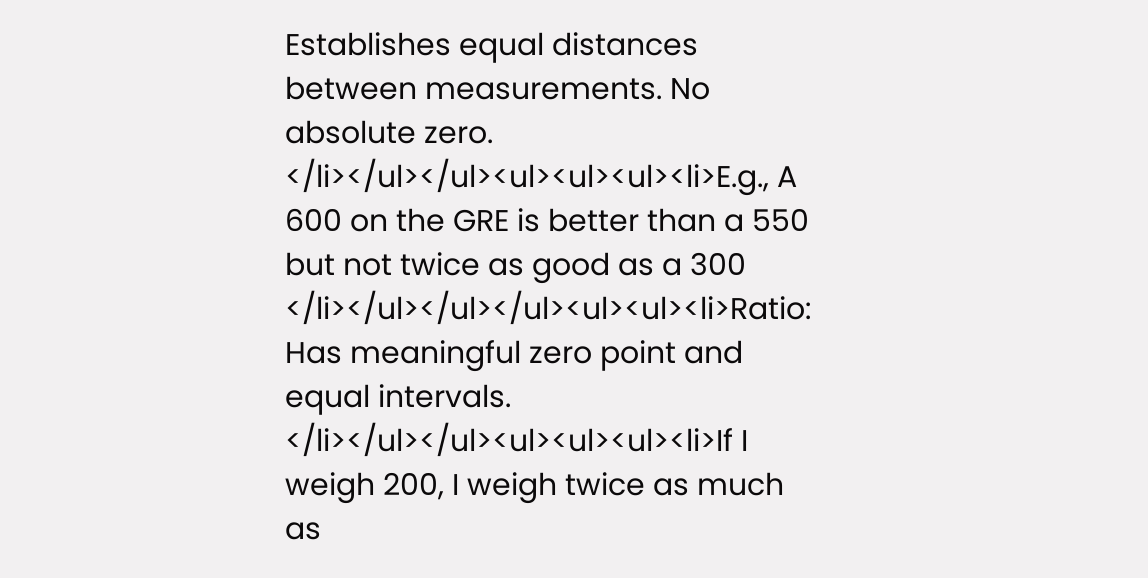Establishes equal distances between measurements. No absolute zero. </li></ul></ul><ul><ul><ul><li>E.g., A 600 on the GRE is better than a 550 but not twice as good as a 300 </li></ul></ul></ul><ul><ul><li>Ratio: Has meaningful zero point and equal intervals. </li></ul></ul><ul><ul><ul><li>If I weigh 200, I weigh twice as much as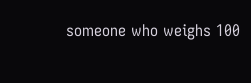someone who weighs 100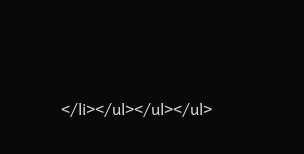</li></ul></ul></ul>